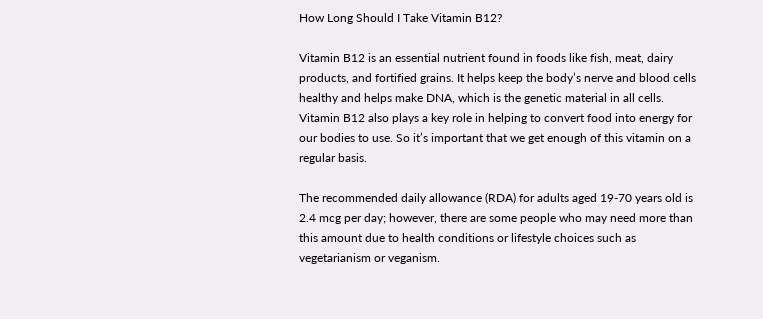How Long Should I Take Vitamin B12?

Vitamin B12 is an essential nutrient found in foods like fish, meat, dairy products, and fortified grains. It helps keep the body’s nerve and blood cells healthy and helps make DNA, which is the genetic material in all cells. Vitamin B12 also plays a key role in helping to convert food into energy for our bodies to use. So it’s important that we get enough of this vitamin on a regular basis.

The recommended daily allowance (RDA) for adults aged 19-70 years old is 2.4 mcg per day; however, there are some people who may need more than this amount due to health conditions or lifestyle choices such as vegetarianism or veganism.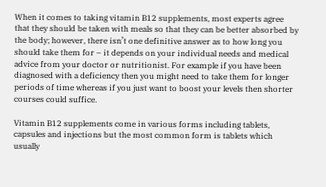When it comes to taking vitamin B12 supplements, most experts agree that they should be taken with meals so that they can be better absorbed by the body; however, there isn’t one definitive answer as to how long you should take them for – it depends on your individual needs and medical advice from your doctor or nutritionist. For example if you have been diagnosed with a deficiency then you might need to take them for longer periods of time whereas if you just want to boost your levels then shorter courses could suffice.

Vitamin B12 supplements come in various forms including tablets, capsules and injections but the most common form is tablets which usually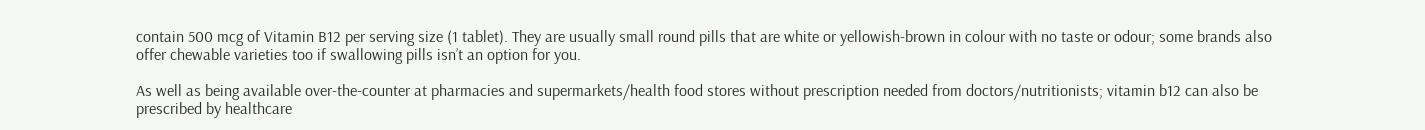contain 500 mcg of Vitamin B12 per serving size (1 tablet). They are usually small round pills that are white or yellowish-brown in colour with no taste or odour; some brands also offer chewable varieties too if swallowing pills isn’t an option for you.

As well as being available over-the-counter at pharmacies and supermarkets/health food stores without prescription needed from doctors/nutritionists; vitamin b12 can also be prescribed by healthcare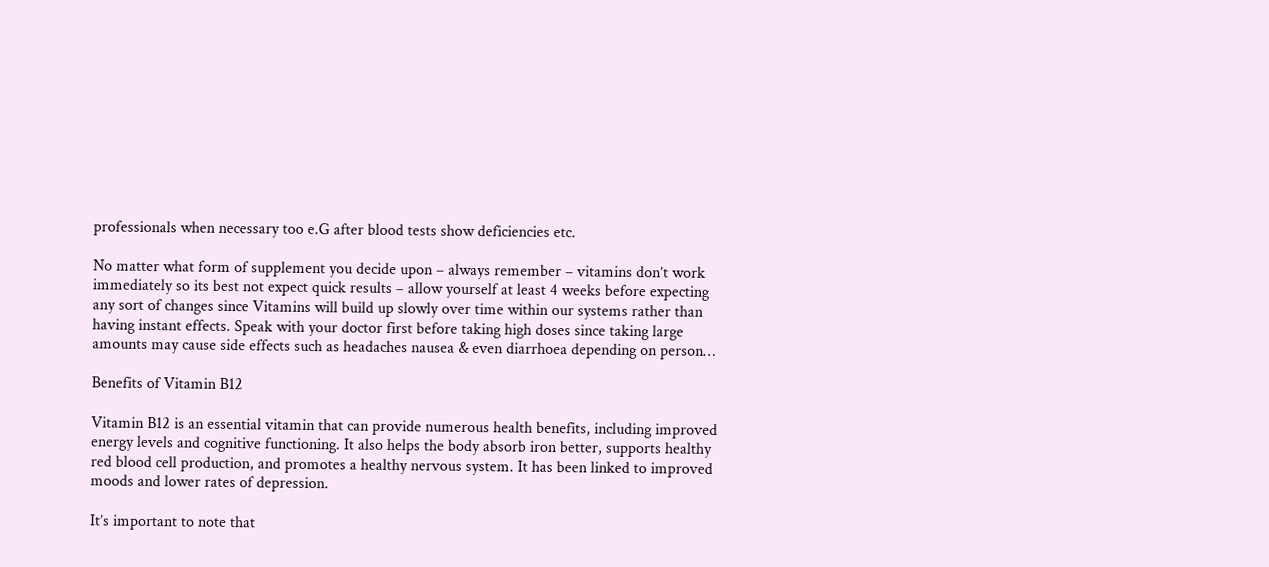professionals when necessary too e.G after blood tests show deficiencies etc.

No matter what form of supplement you decide upon – always remember – vitamins don’t work immediately so its best not expect quick results – allow yourself at least 4 weeks before expecting any sort of changes since Vitamins will build up slowly over time within our systems rather than having instant effects. Speak with your doctor first before taking high doses since taking large amounts may cause side effects such as headaches nausea & even diarrhoea depending on person…

Benefits of Vitamin B12

Vitamin B12 is an essential vitamin that can provide numerous health benefits, including improved energy levels and cognitive functioning. It also helps the body absorb iron better, supports healthy red blood cell production, and promotes a healthy nervous system. It has been linked to improved moods and lower rates of depression.

It’s important to note that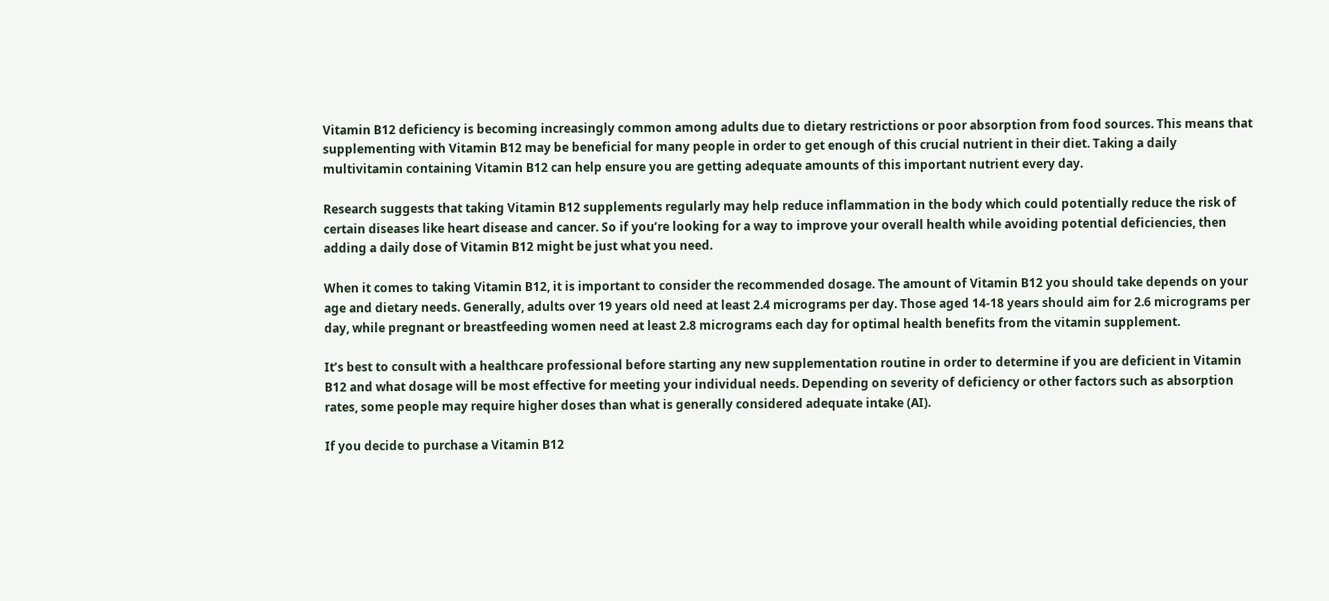Vitamin B12 deficiency is becoming increasingly common among adults due to dietary restrictions or poor absorption from food sources. This means that supplementing with Vitamin B12 may be beneficial for many people in order to get enough of this crucial nutrient in their diet. Taking a daily multivitamin containing Vitamin B12 can help ensure you are getting adequate amounts of this important nutrient every day.

Research suggests that taking Vitamin B12 supplements regularly may help reduce inflammation in the body which could potentially reduce the risk of certain diseases like heart disease and cancer. So if you’re looking for a way to improve your overall health while avoiding potential deficiencies, then adding a daily dose of Vitamin B12 might be just what you need.

When it comes to taking Vitamin B12, it is important to consider the recommended dosage. The amount of Vitamin B12 you should take depends on your age and dietary needs. Generally, adults over 19 years old need at least 2.4 micrograms per day. Those aged 14-18 years should aim for 2.6 micrograms per day, while pregnant or breastfeeding women need at least 2.8 micrograms each day for optimal health benefits from the vitamin supplement.

It’s best to consult with a healthcare professional before starting any new supplementation routine in order to determine if you are deficient in Vitamin B12 and what dosage will be most effective for meeting your individual needs. Depending on severity of deficiency or other factors such as absorption rates, some people may require higher doses than what is generally considered adequate intake (AI).

If you decide to purchase a Vitamin B12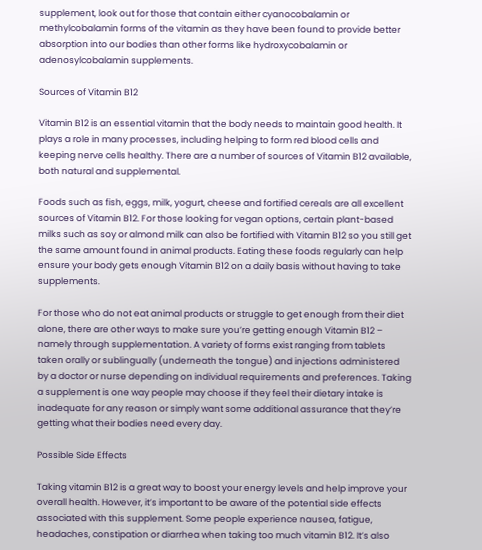supplement, look out for those that contain either cyanocobalamin or methylcobalamin forms of the vitamin as they have been found to provide better absorption into our bodies than other forms like hydroxycobalamin or adenosylcobalamin supplements.

Sources of Vitamin B12

Vitamin B12 is an essential vitamin that the body needs to maintain good health. It plays a role in many processes, including helping to form red blood cells and keeping nerve cells healthy. There are a number of sources of Vitamin B12 available, both natural and supplemental.

Foods such as fish, eggs, milk, yogurt, cheese and fortified cereals are all excellent sources of Vitamin B12. For those looking for vegan options, certain plant-based milks such as soy or almond milk can also be fortified with Vitamin B12 so you still get the same amount found in animal products. Eating these foods regularly can help ensure your body gets enough Vitamin B12 on a daily basis without having to take supplements.

For those who do not eat animal products or struggle to get enough from their diet alone, there are other ways to make sure you’re getting enough Vitamin B12 – namely through supplementation. A variety of forms exist ranging from tablets taken orally or sublingually (underneath the tongue) and injections administered by a doctor or nurse depending on individual requirements and preferences. Taking a supplement is one way people may choose if they feel their dietary intake is inadequate for any reason or simply want some additional assurance that they’re getting what their bodies need every day.

Possible Side Effects

Taking vitamin B12 is a great way to boost your energy levels and help improve your overall health. However, it’s important to be aware of the potential side effects associated with this supplement. Some people experience nausea, fatigue, headaches, constipation or diarrhea when taking too much vitamin B12. It’s also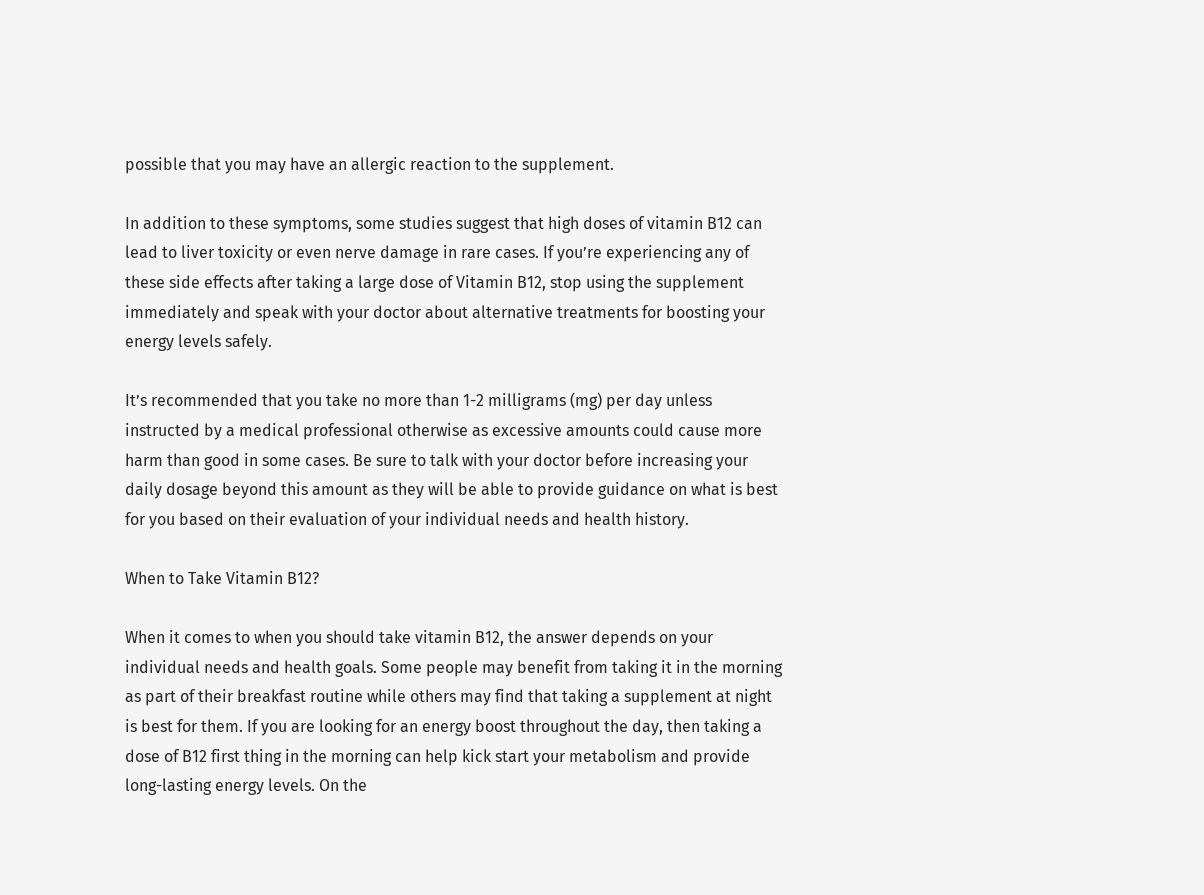possible that you may have an allergic reaction to the supplement.

In addition to these symptoms, some studies suggest that high doses of vitamin B12 can lead to liver toxicity or even nerve damage in rare cases. If you’re experiencing any of these side effects after taking a large dose of Vitamin B12, stop using the supplement immediately and speak with your doctor about alternative treatments for boosting your energy levels safely.

It’s recommended that you take no more than 1-2 milligrams (mg) per day unless instructed by a medical professional otherwise as excessive amounts could cause more harm than good in some cases. Be sure to talk with your doctor before increasing your daily dosage beyond this amount as they will be able to provide guidance on what is best for you based on their evaluation of your individual needs and health history.

When to Take Vitamin B12?

When it comes to when you should take vitamin B12, the answer depends on your individual needs and health goals. Some people may benefit from taking it in the morning as part of their breakfast routine while others may find that taking a supplement at night is best for them. If you are looking for an energy boost throughout the day, then taking a dose of B12 first thing in the morning can help kick start your metabolism and provide long-lasting energy levels. On the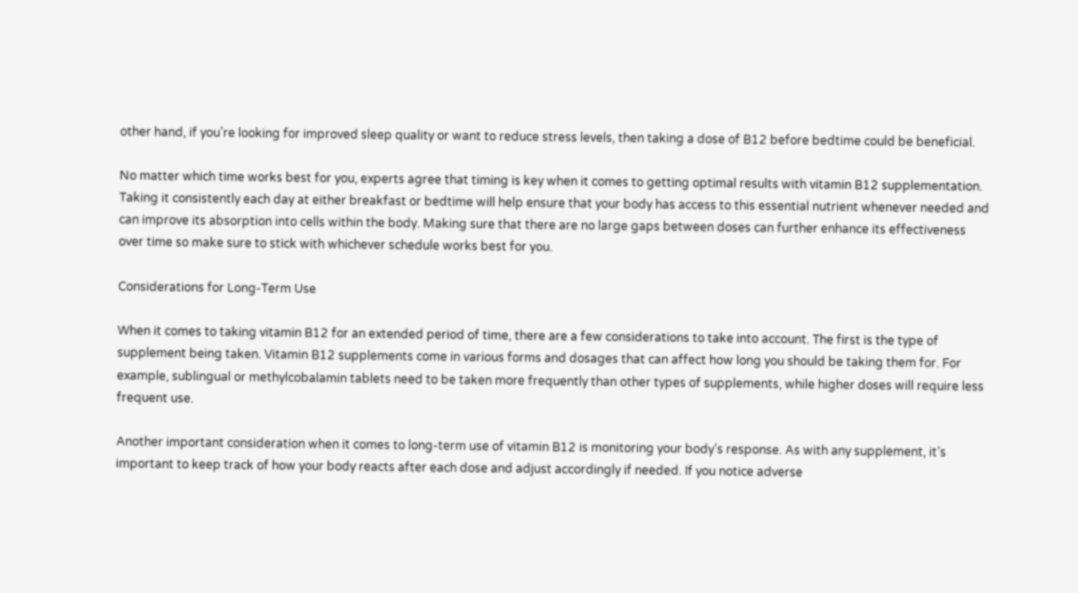other hand, if you’re looking for improved sleep quality or want to reduce stress levels, then taking a dose of B12 before bedtime could be beneficial.

No matter which time works best for you, experts agree that timing is key when it comes to getting optimal results with vitamin B12 supplementation. Taking it consistently each day at either breakfast or bedtime will help ensure that your body has access to this essential nutrient whenever needed and can improve its absorption into cells within the body. Making sure that there are no large gaps between doses can further enhance its effectiveness over time so make sure to stick with whichever schedule works best for you.

Considerations for Long-Term Use

When it comes to taking vitamin B12 for an extended period of time, there are a few considerations to take into account. The first is the type of supplement being taken. Vitamin B12 supplements come in various forms and dosages that can affect how long you should be taking them for. For example, sublingual or methylcobalamin tablets need to be taken more frequently than other types of supplements, while higher doses will require less frequent use.

Another important consideration when it comes to long-term use of vitamin B12 is monitoring your body’s response. As with any supplement, it’s important to keep track of how your body reacts after each dose and adjust accordingly if needed. If you notice adverse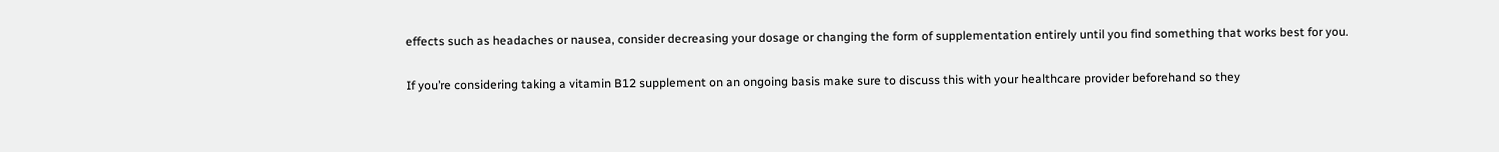effects such as headaches or nausea, consider decreasing your dosage or changing the form of supplementation entirely until you find something that works best for you.

If you’re considering taking a vitamin B12 supplement on an ongoing basis make sure to discuss this with your healthcare provider beforehand so they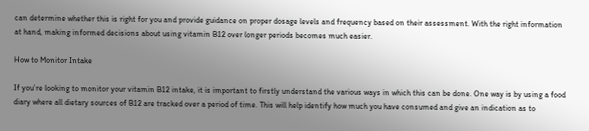can determine whether this is right for you and provide guidance on proper dosage levels and frequency based on their assessment. With the right information at hand, making informed decisions about using vitamin B12 over longer periods becomes much easier.

How to Monitor Intake

If you’re looking to monitor your vitamin B12 intake, it is important to firstly understand the various ways in which this can be done. One way is by using a food diary where all dietary sources of B12 are tracked over a period of time. This will help identify how much you have consumed and give an indication as to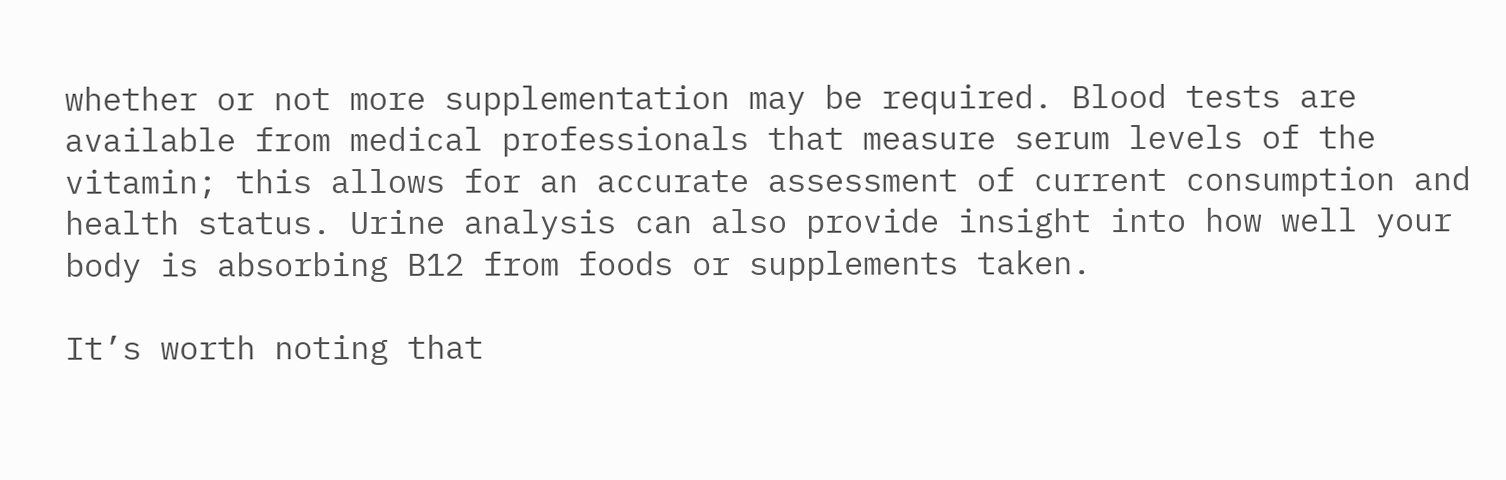whether or not more supplementation may be required. Blood tests are available from medical professionals that measure serum levels of the vitamin; this allows for an accurate assessment of current consumption and health status. Urine analysis can also provide insight into how well your body is absorbing B12 from foods or supplements taken.

It’s worth noting that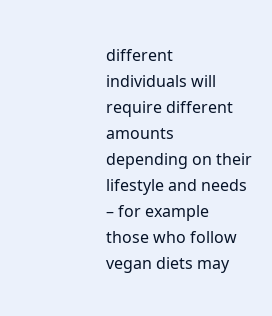different individuals will require different amounts depending on their lifestyle and needs – for example those who follow vegan diets may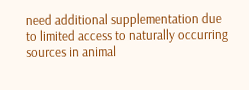need additional supplementation due to limited access to naturally occurring sources in animal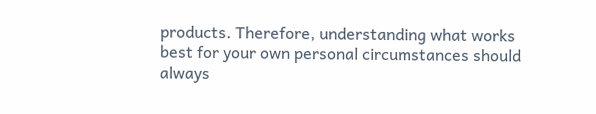products. Therefore, understanding what works best for your own personal circumstances should always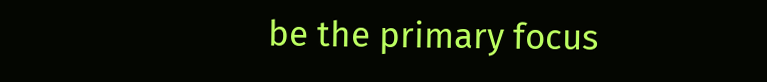be the primary focus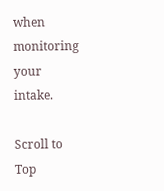when monitoring your intake.

Scroll to Top